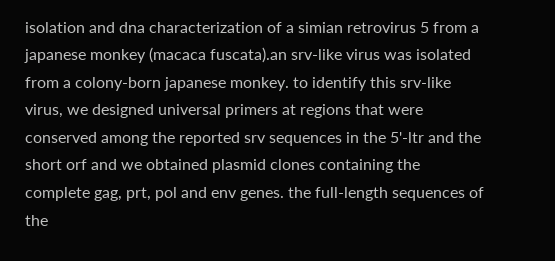isolation and dna characterization of a simian retrovirus 5 from a japanese monkey (macaca fuscata).an srv-like virus was isolated from a colony-born japanese monkey. to identify this srv-like virus, we designed universal primers at regions that were conserved among the reported srv sequences in the 5'-ltr and the short orf and we obtained plasmid clones containing the complete gag, prt, pol and env genes. the full-length sequences of the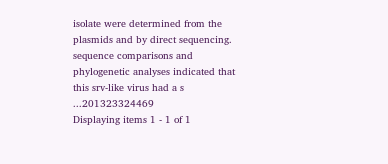isolate were determined from the plasmids and by direct sequencing. sequence comparisons and phylogenetic analyses indicated that this srv-like virus had a s ...201323324469
Displaying items 1 - 1 of 1